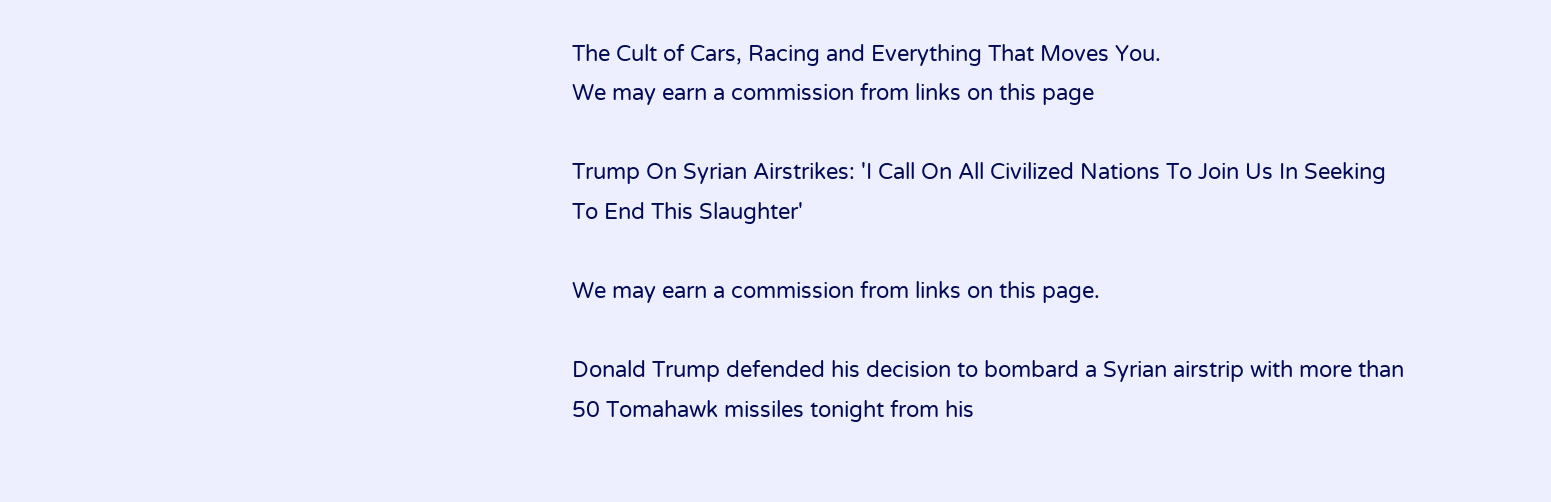The Cult of Cars, Racing and Everything That Moves You.
We may earn a commission from links on this page

Trump On Syrian Airstrikes: 'I Call On All Civilized Nations To Join Us In Seeking To End This Slaughter'

We may earn a commission from links on this page.

Donald Trump defended his decision to bombard a Syrian airstrip with more than 50 Tomahawk missiles tonight from his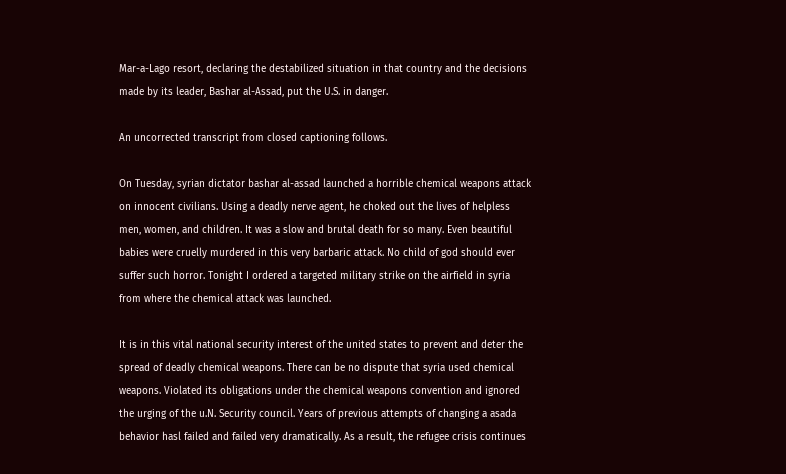Mar-a-Lago resort, declaring the destabilized situation in that country and the decisions made by its leader, Bashar al-Assad, put the U.S. in danger.

An uncorrected transcript from closed captioning follows.

On Tuesday, syrian dictator bashar al-assad launched a horrible chemical weapons attack on innocent civilians. Using a deadly nerve agent, he choked out the lives of helpless men, women, and children. It was a slow and brutal death for so many. Even beautiful babies were cruelly murdered in this very barbaric attack. No child of god should ever suffer such horror. Tonight I ordered a targeted military strike on the airfield in syria from where the chemical attack was launched.

It is in this vital national security interest of the united states to prevent and deter the spread of deadly chemical weapons. There can be no dispute that syria used chemical weapons. Violated its obligations under the chemical weapons convention and ignored the urging of the u.N. Security council. Years of previous attempts of changing a asada behavior hasl failed and failed very dramatically. As a result, the refugee crisis continues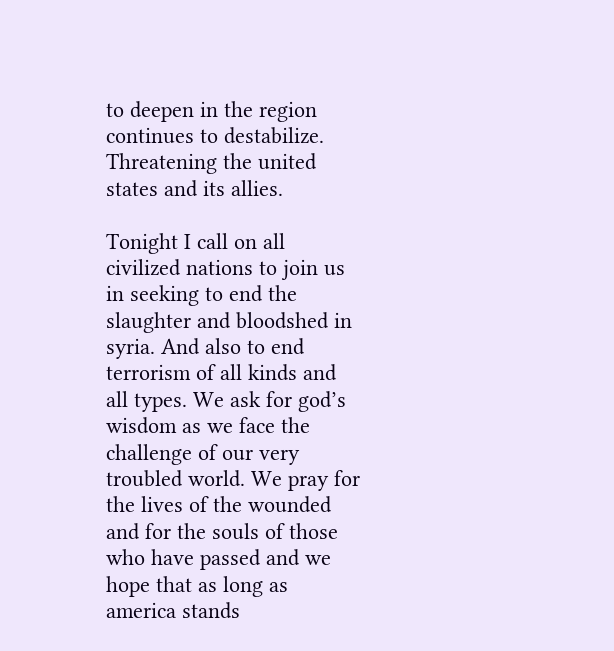to deepen in the region continues to destabilize. Threatening the united states and its allies.

Tonight I call on all civilized nations to join us in seeking to end the slaughter and bloodshed in syria. And also to end terrorism of all kinds and all types. We ask for god’s wisdom as we face the challenge of our very troubled world. We pray for the lives of the wounded and for the souls of those who have passed and we hope that as long as america stands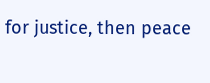for justice, then peace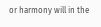or harmony will in the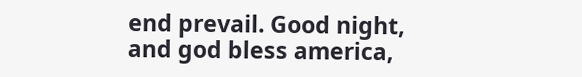end prevail. Good night, and god bless america,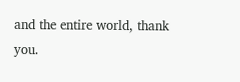and the entire world, thank you.